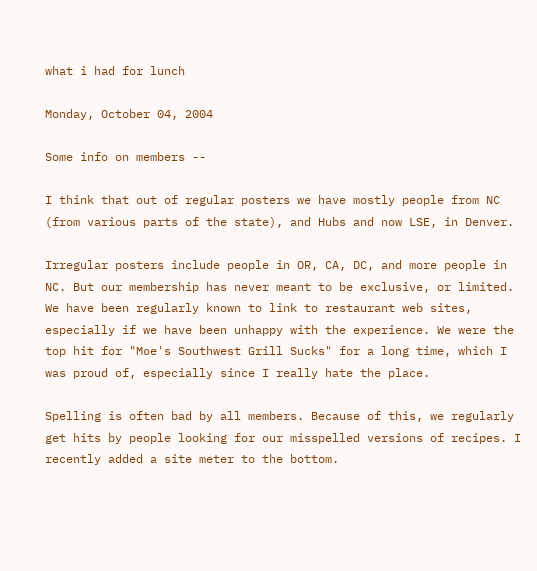what i had for lunch

Monday, October 04, 2004

Some info on members --

I think that out of regular posters we have mostly people from NC (from various parts of the state), and Hubs and now LSE, in Denver.

Irregular posters include people in OR, CA, DC, and more people in NC. But our membership has never meant to be exclusive, or limited. We have been regularly known to link to restaurant web sites, especially if we have been unhappy with the experience. We were the top hit for "Moe's Southwest Grill Sucks" for a long time, which I was proud of, especially since I really hate the place.

Spelling is often bad by all members. Because of this, we regularly get hits by people looking for our misspelled versions of recipes. I recently added a site meter to the bottom.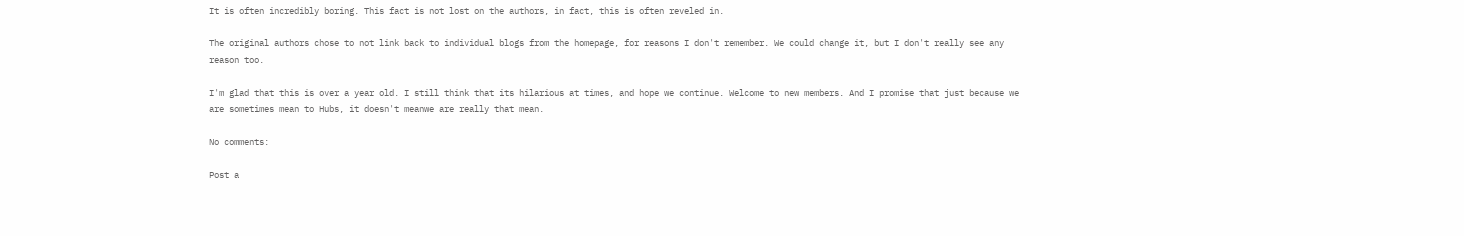It is often incredibly boring. This fact is not lost on the authors, in fact, this is often reveled in.

The original authors chose to not link back to individual blogs from the homepage, for reasons I don't remember. We could change it, but I don't really see any reason too.

I'm glad that this is over a year old. I still think that its hilarious at times, and hope we continue. Welcome to new members. And I promise that just because we are sometimes mean to Hubs, it doesn't meanwe are really that mean.

No comments:

Post a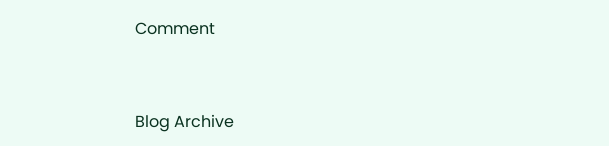Comment


Blog Archive